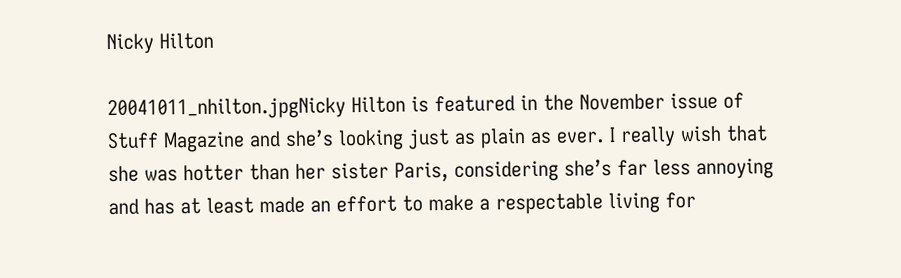Nicky Hilton

20041011_nhilton.jpgNicky Hilton is featured in the November issue of Stuff Magazine and she’s looking just as plain as ever. I really wish that she was hotter than her sister Paris, considering she’s far less annoying and has at least made an effort to make a respectable living for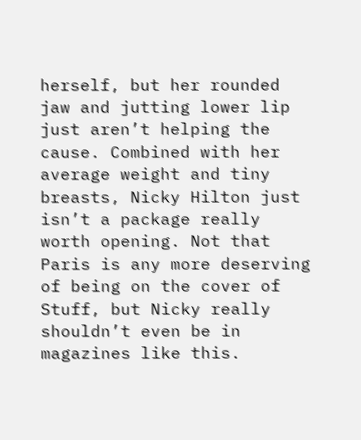herself, but her rounded jaw and jutting lower lip just aren’t helping the cause. Combined with her average weight and tiny breasts, Nicky Hilton just isn’t a package really worth opening. Not that Paris is any more deserving of being on the cover of Stuff, but Nicky really shouldn’t even be in magazines like this.